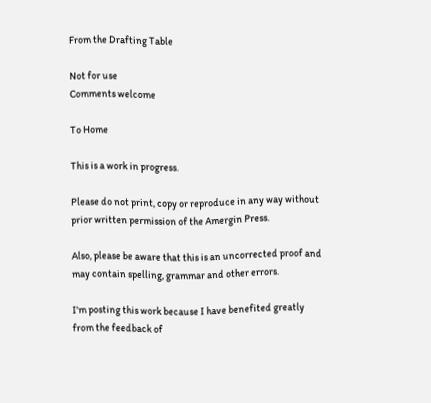From the Drafting Table

Not for use
Comments welcome

To Home

This is a work in progress.

Please do not print, copy or reproduce in any way without prior written permission of the Amergin Press.

Also, please be aware that this is an uncorrected proof and may contain spelling, grammar and other errors.

I'm posting this work because I have benefited greatly from the feedback of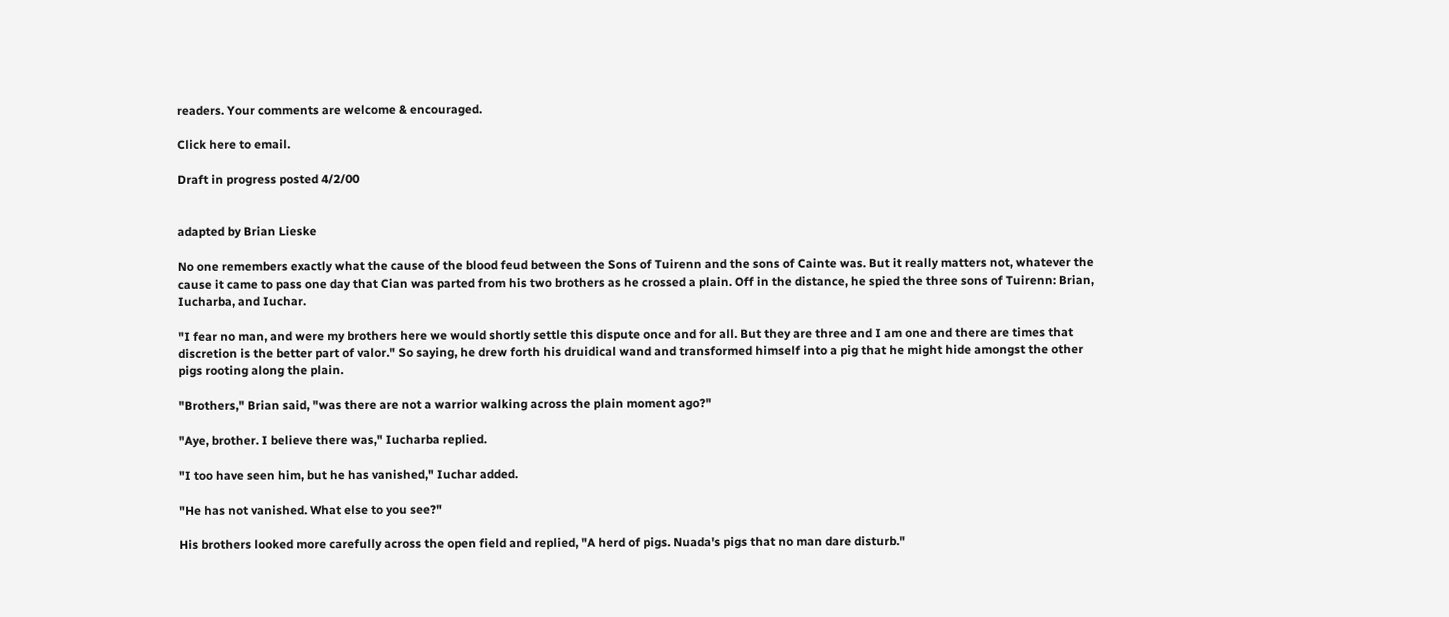readers. Your comments are welcome & encouraged.

Click here to email.

Draft in progress posted 4/2/00


adapted by Brian Lieske

No one remembers exactly what the cause of the blood feud between the Sons of Tuirenn and the sons of Cainte was. But it really matters not, whatever the cause it came to pass one day that Cian was parted from his two brothers as he crossed a plain. Off in the distance, he spied the three sons of Tuirenn: Brian, Iucharba, and Iuchar.

"I fear no man, and were my brothers here we would shortly settle this dispute once and for all. But they are three and I am one and there are times that discretion is the better part of valor." So saying, he drew forth his druidical wand and transformed himself into a pig that he might hide amongst the other pigs rooting along the plain.

"Brothers," Brian said, "was there are not a warrior walking across the plain moment ago?"

"Aye, brother. I believe there was," Iucharba replied.

"I too have seen him, but he has vanished," Iuchar added.

"He has not vanished. What else to you see?"

His brothers looked more carefully across the open field and replied, "A herd of pigs. Nuada's pigs that no man dare disturb."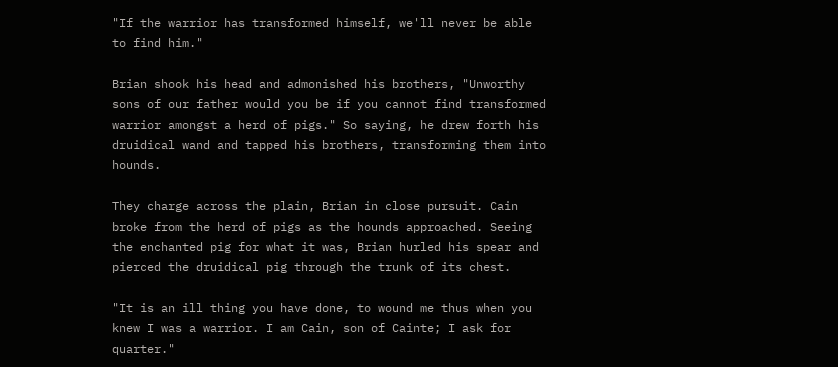"If the warrior has transformed himself, we'll never be able to find him."

Brian shook his head and admonished his brothers, "Unworthy sons of our father would you be if you cannot find transformed warrior amongst a herd of pigs." So saying, he drew forth his druidical wand and tapped his brothers, transforming them into hounds.

They charge across the plain, Brian in close pursuit. Cain broke from the herd of pigs as the hounds approached. Seeing the enchanted pig for what it was, Brian hurled his spear and pierced the druidical pig through the trunk of its chest.

"It is an ill thing you have done, to wound me thus when you knew I was a warrior. I am Cain, son of Cainte; I ask for quarter."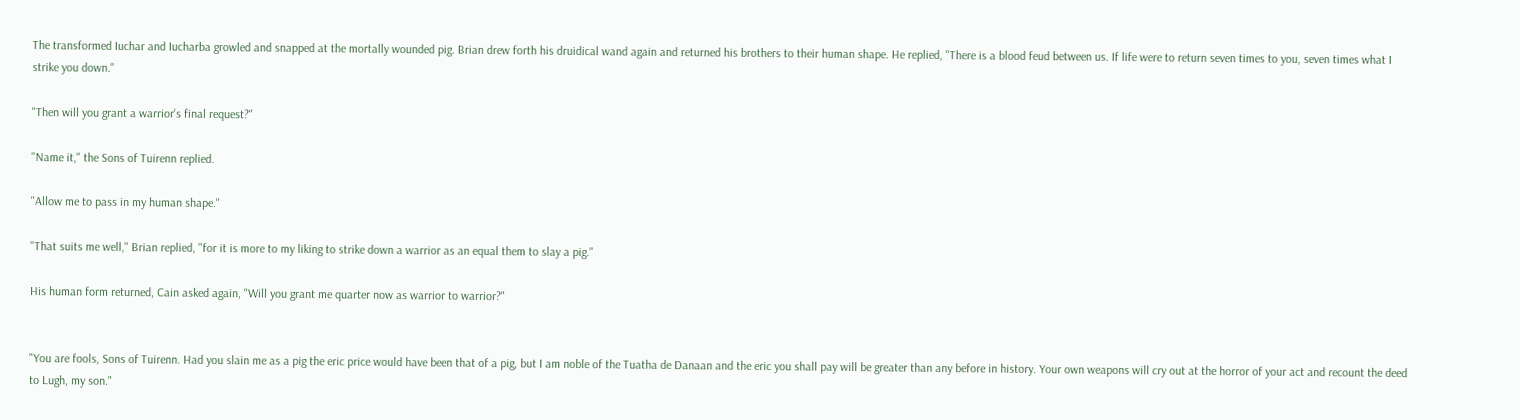The transformed Iuchar and Iucharba growled and snapped at the mortally wounded pig. Brian drew forth his druidical wand again and returned his brothers to their human shape. He replied, "There is a blood feud between us. If life were to return seven times to you, seven times what I strike you down."

"Then will you grant a warrior's final request?"

"Name it," the Sons of Tuirenn replied.

"Allow me to pass in my human shape."

"That suits me well," Brian replied, "for it is more to my liking to strike down a warrior as an equal them to slay a pig."

His human form returned, Cain asked again, "Will you grant me quarter now as warrior to warrior?"


"You are fools, Sons of Tuirenn. Had you slain me as a pig the eric price would have been that of a pig, but I am noble of the Tuatha de Danaan and the eric you shall pay will be greater than any before in history. Your own weapons will cry out at the horror of your act and recount the deed to Lugh, my son."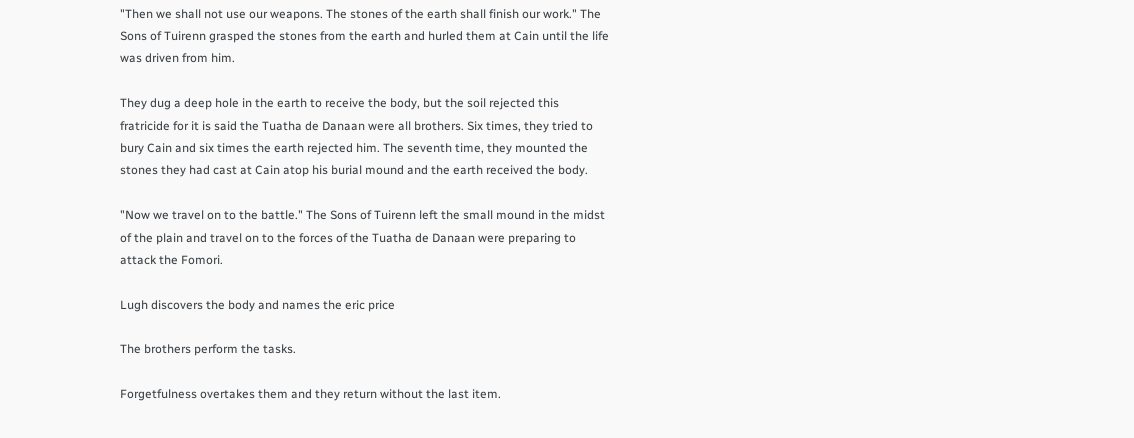"Then we shall not use our weapons. The stones of the earth shall finish our work." The Sons of Tuirenn grasped the stones from the earth and hurled them at Cain until the life was driven from him.

They dug a deep hole in the earth to receive the body, but the soil rejected this fratricide for it is said the Tuatha de Danaan were all brothers. Six times, they tried to bury Cain and six times the earth rejected him. The seventh time, they mounted the stones they had cast at Cain atop his burial mound and the earth received the body.

"Now we travel on to the battle." The Sons of Tuirenn left the small mound in the midst of the plain and travel on to the forces of the Tuatha de Danaan were preparing to attack the Fomori.

Lugh discovers the body and names the eric price

The brothers perform the tasks.

Forgetfulness overtakes them and they return without the last item.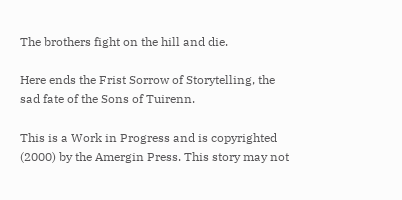The brothers fight on the hill and die.

Here ends the Frist Sorrow of Storytelling, the sad fate of the Sons of Tuirenn.

This is a Work in Progress and is copyrighted (2000) by the Amergin Press. This story may not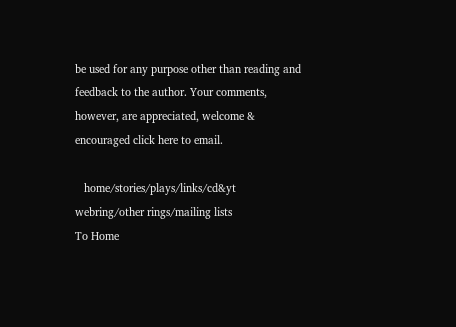be used for any purpose other than reading and feedback to the author. Your comments, however, are appreciated, welcome & encouraged click here to email.

   home/stories/plays/links/cd&yt webring/other rings/mailing lists
To Home